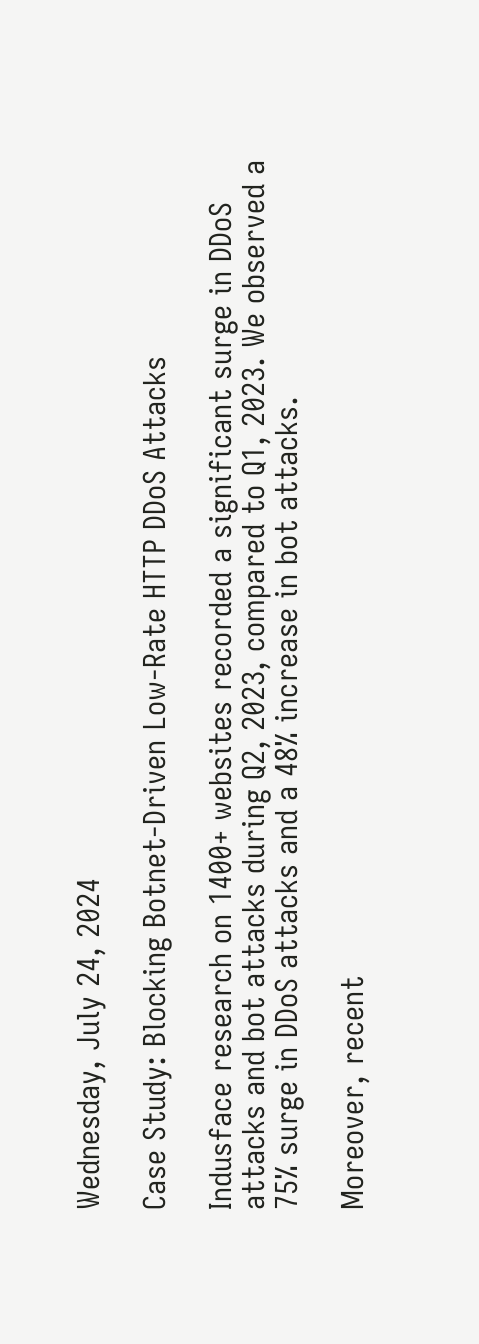Wednesday, July 24, 2024

Case Study: Blocking Botnet-Driven Low-Rate HTTP DDoS Attacks

Indusface research on 1400+ websites recorded a significant surge in DDoS attacks and bot attacks during Q2, 2023, compared to Q1, 2023. We observed a 75% surge in DDoS attacks and a 48% increase in bot attacks.

Moreover, recent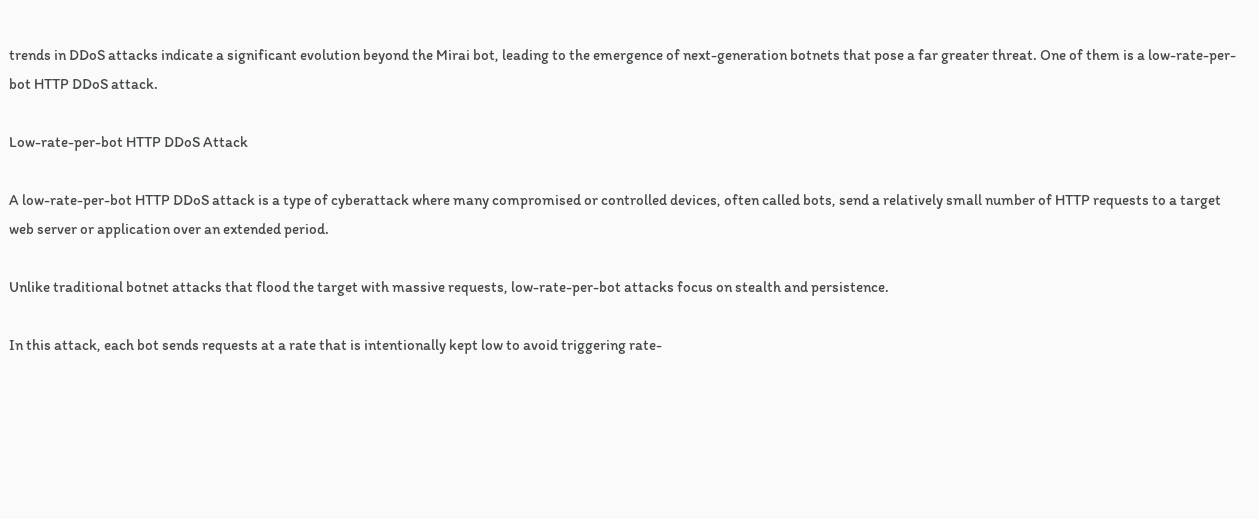trends in DDoS attacks indicate a significant evolution beyond the Mirai bot, leading to the emergence of next-generation botnets that pose a far greater threat. One of them is a low-rate-per-bot HTTP DDoS attack.

Low-rate-per-bot HTTP DDoS Attack

A low-rate-per-bot HTTP DDoS attack is a type of cyberattack where many compromised or controlled devices, often called bots, send a relatively small number of HTTP requests to a target web server or application over an extended period.

Unlike traditional botnet attacks that flood the target with massive requests, low-rate-per-bot attacks focus on stealth and persistence.

In this attack, each bot sends requests at a rate that is intentionally kept low to avoid triggering rate-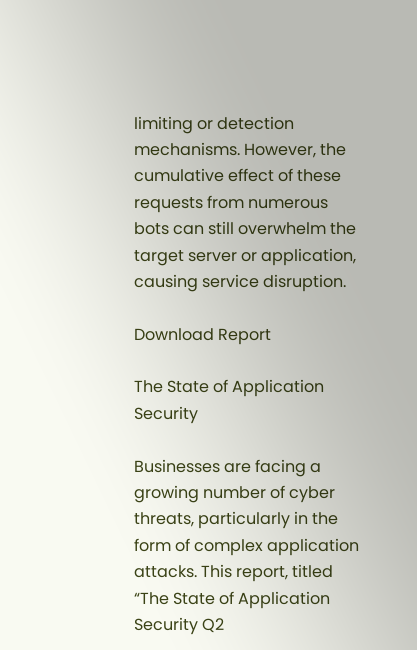limiting or detection mechanisms. However, the cumulative effect of these requests from numerous bots can still overwhelm the target server or application, causing service disruption.

Download Report

The State of Application Security

Businesses are facing a growing number of cyber threats, particularly in the form of complex application attacks. This report, titled “The State of Application Security Q2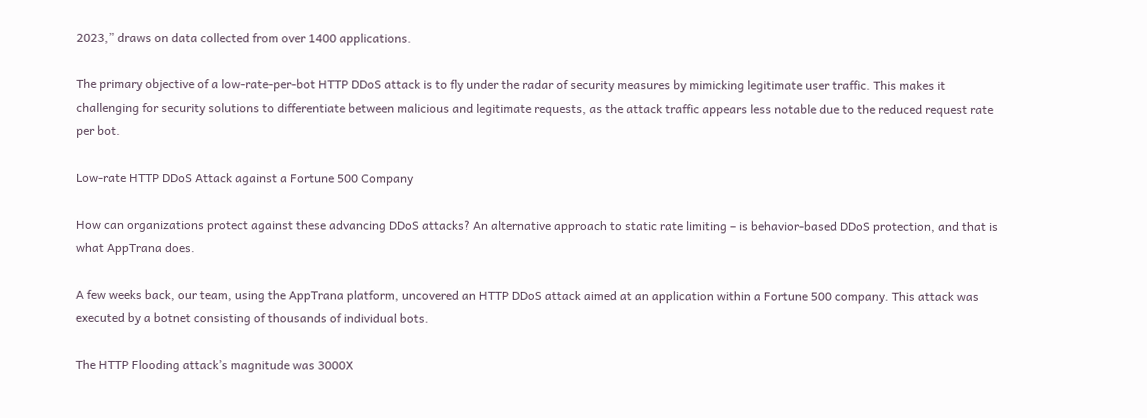2023,” draws on data collected from over 1400 applications.

The primary objective of a low-rate-per-bot HTTP DDoS attack is to fly under the radar of security measures by mimicking legitimate user traffic. This makes it challenging for security solutions to differentiate between malicious and legitimate requests, as the attack traffic appears less notable due to the reduced request rate per bot.

Low-rate HTTP DDoS Attack against a Fortune 500 Company

How can organizations protect against these advancing DDoS attacks? An alternative approach to static rate limiting – is behavior-based DDoS protection, and that is what AppTrana does.

A few weeks back, our team, using the AppTrana platform, uncovered an HTTP DDoS attack aimed at an application within a Fortune 500 company. This attack was executed by a botnet consisting of thousands of individual bots.

The HTTP Flooding attack’s magnitude was 3000X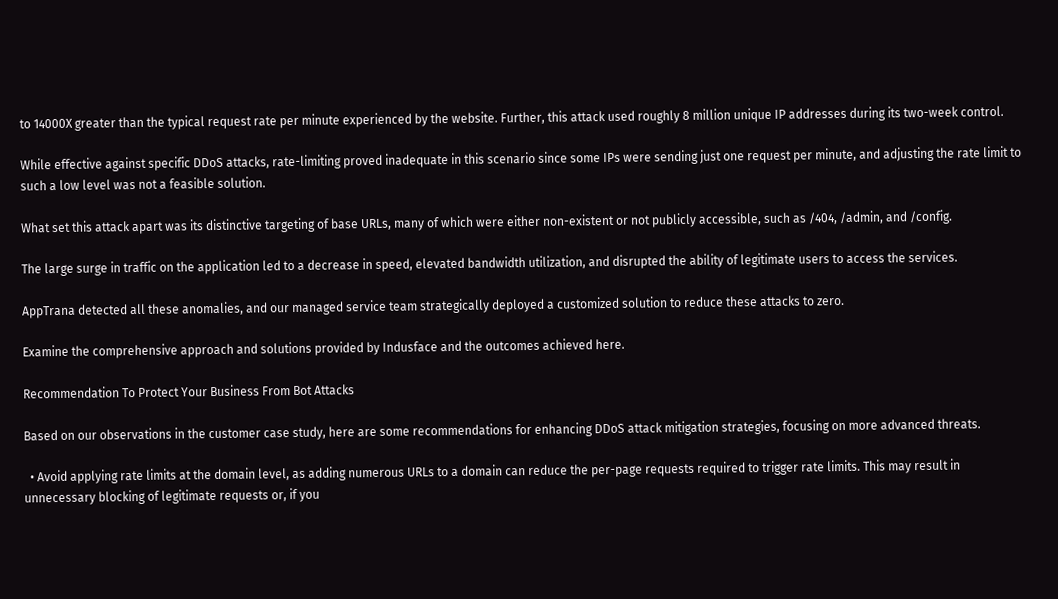to 14000X greater than the typical request rate per minute experienced by the website. Further, this attack used roughly 8 million unique IP addresses during its two-week control.

While effective against specific DDoS attacks, rate-limiting proved inadequate in this scenario since some IPs were sending just one request per minute, and adjusting the rate limit to such a low level was not a feasible solution.

What set this attack apart was its distinctive targeting of base URLs, many of which were either non-existent or not publicly accessible, such as /404, /admin, and /config.

The large surge in traffic on the application led to a decrease in speed, elevated bandwidth utilization, and disrupted the ability of legitimate users to access the services.

AppTrana detected all these anomalies, and our managed service team strategically deployed a customized solution to reduce these attacks to zero.

Examine the comprehensive approach and solutions provided by Indusface and the outcomes achieved here.

Recommendation To Protect Your Business From Bot Attacks

Based on our observations in the customer case study, here are some recommendations for enhancing DDoS attack mitigation strategies, focusing on more advanced threats.

  • Avoid applying rate limits at the domain level, as adding numerous URLs to a domain can reduce the per-page requests required to trigger rate limits. This may result in unnecessary blocking of legitimate requests or, if you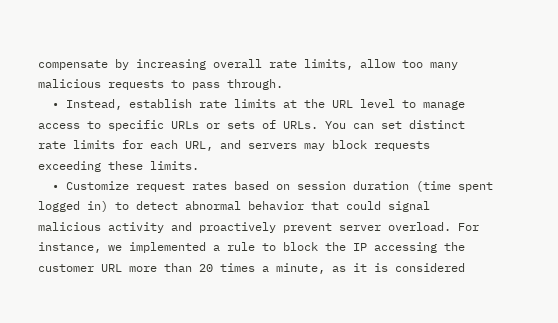compensate by increasing overall rate limits, allow too many malicious requests to pass through.
  • Instead, establish rate limits at the URL level to manage access to specific URLs or sets of URLs. You can set distinct rate limits for each URL, and servers may block requests exceeding these limits.
  • Customize request rates based on session duration (time spent logged in) to detect abnormal behavior that could signal malicious activity and proactively prevent server overload. For instance, we implemented a rule to block the IP accessing the customer URL more than 20 times a minute, as it is considered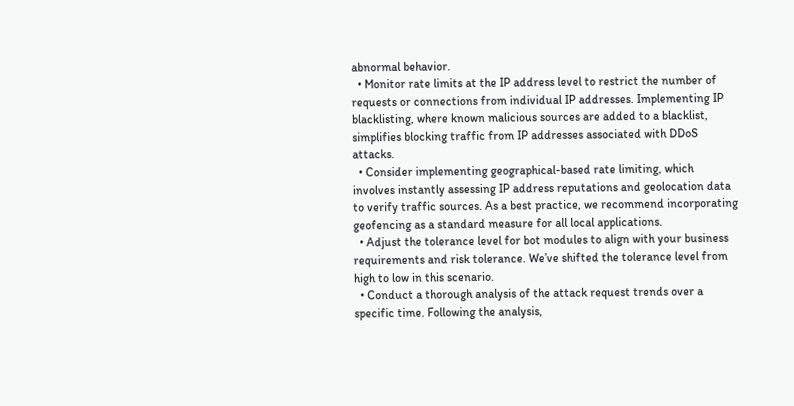abnormal behavior.
  • Monitor rate limits at the IP address level to restrict the number of requests or connections from individual IP addresses. Implementing IP blacklisting, where known malicious sources are added to a blacklist, simplifies blocking traffic from IP addresses associated with DDoS attacks.
  • Consider implementing geographical-based rate limiting, which involves instantly assessing IP address reputations and geolocation data to verify traffic sources. As a best practice, we recommend incorporating geofencing as a standard measure for all local applications.
  • Adjust the tolerance level for bot modules to align with your business requirements and risk tolerance. We’ve shifted the tolerance level from high to low in this scenario.
  • Conduct a thorough analysis of the attack request trends over a specific time. Following the analysis,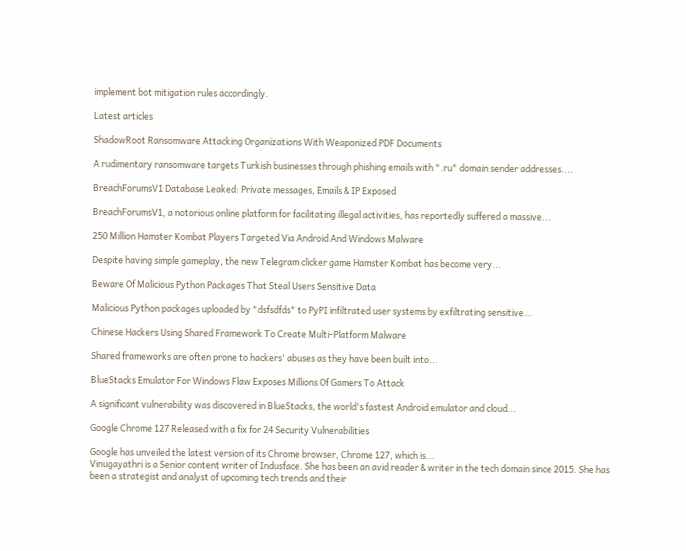implement bot mitigation rules accordingly.

Latest articles

ShadowRoot Ransomware Attacking Organizations With Weaponized PDF Documents

A rudimentary ransomware targets Turkish businesses through phishing emails with ".ru" domain sender addresses....

BreachForumsV1 Database Leaked: Private messages, Emails & IP Exposed

BreachForumsV1, a notorious online platform for facilitating illegal activities, has reportedly suffered a massive...

250 Million Hamster Kombat Players Targeted Via Android And Windows Malware

Despite having simple gameplay, the new Telegram clicker game Hamster Kombat has become very...

Beware Of Malicious Python Packages That Steal Users Sensitive Data

Malicious Python packages uploaded by "dsfsdfds" to PyPI infiltrated user systems by exfiltrating sensitive...

Chinese Hackers Using Shared Framework To Create Multi-Platform Malware

Shared frameworks are often prone to hackers' abuses as they have been built into...

BlueStacks Emulator For Windows Flaw Exposes Millions Of Gamers To Attack

A significant vulnerability was discovered in BlueStacks, the world's fastest Android emulator and cloud...

Google Chrome 127 Released with a fix for 24 Security Vulnerabilities

Google has unveiled the latest version of its Chrome browser, Chrome 127, which is...
Vinugayathri is a Senior content writer of Indusface. She has been an avid reader & writer in the tech domain since 2015. She has been a strategist and analyst of upcoming tech trends and their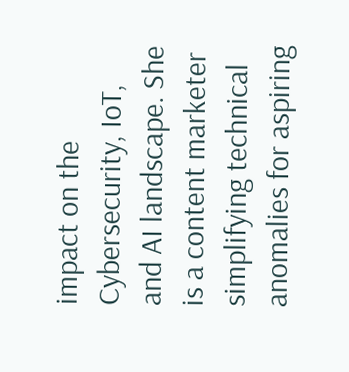impact on the Cybersecurity, IoT, and AI landscape. She is a content marketer simplifying technical anomalies for aspiring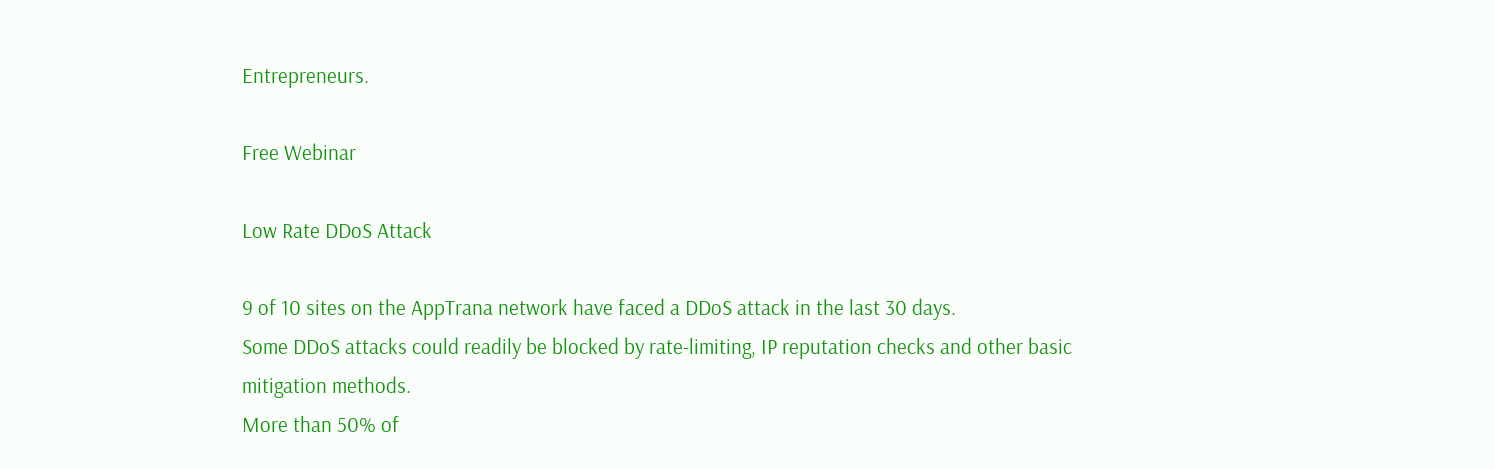Entrepreneurs.

Free Webinar

Low Rate DDoS Attack

9 of 10 sites on the AppTrana network have faced a DDoS attack in the last 30 days.
Some DDoS attacks could readily be blocked by rate-limiting, IP reputation checks and other basic mitigation methods.
More than 50% of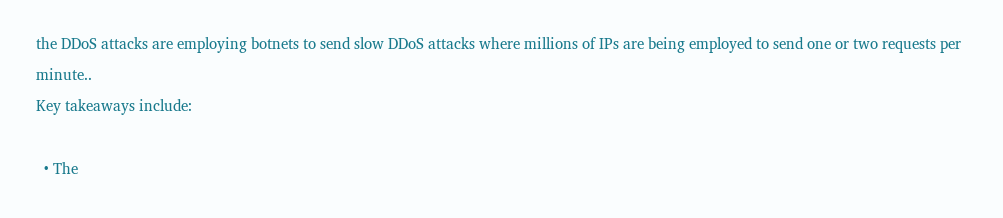the DDoS attacks are employing botnets to send slow DDoS attacks where millions of IPs are being employed to send one or two requests per minute..
Key takeaways include:

  • The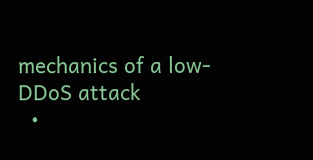mechanics of a low-DDoS attack
  •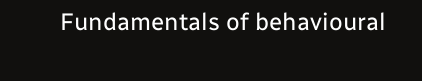Fundamentals of behavioural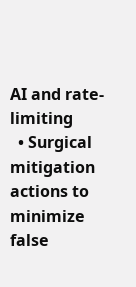AI and rate-limiting
  • Surgical mitigation actions to minimize false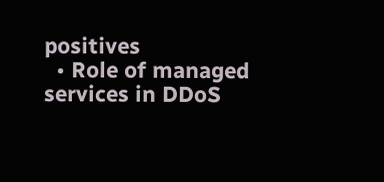positives
  • Role of managed services in DDoS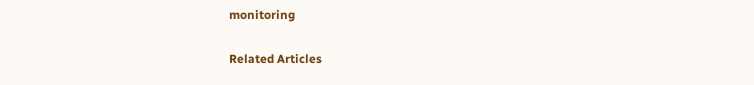monitoring

Related Articles